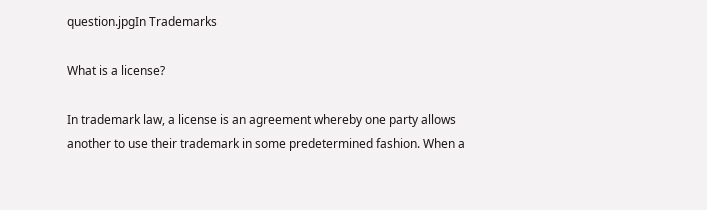question.jpgIn Trademarks

What is a license?

In trademark law, a license is an agreement whereby one party allows another to use their trademark in some predetermined fashion. When a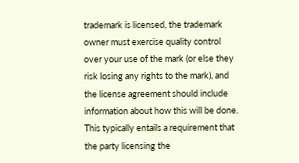trademark is licensed, the trademark owner must exercise quality control over your use of the mark (or else they risk losing any rights to the mark), and the license agreement should include information about how this will be done. This typically entails a requirement that the party licensing the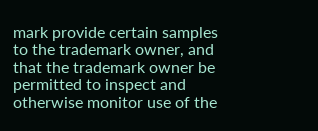mark provide certain samples to the trademark owner, and that the trademark owner be permitted to inspect and otherwise monitor use of the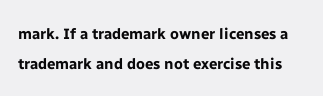mark. If a trademark owner licenses a trademark and does not exercise this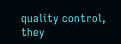quality control, they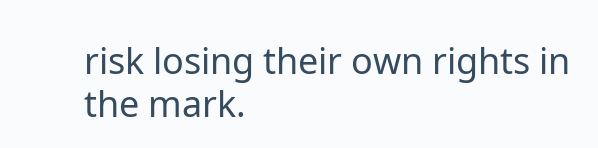risk losing their own rights in the mark.